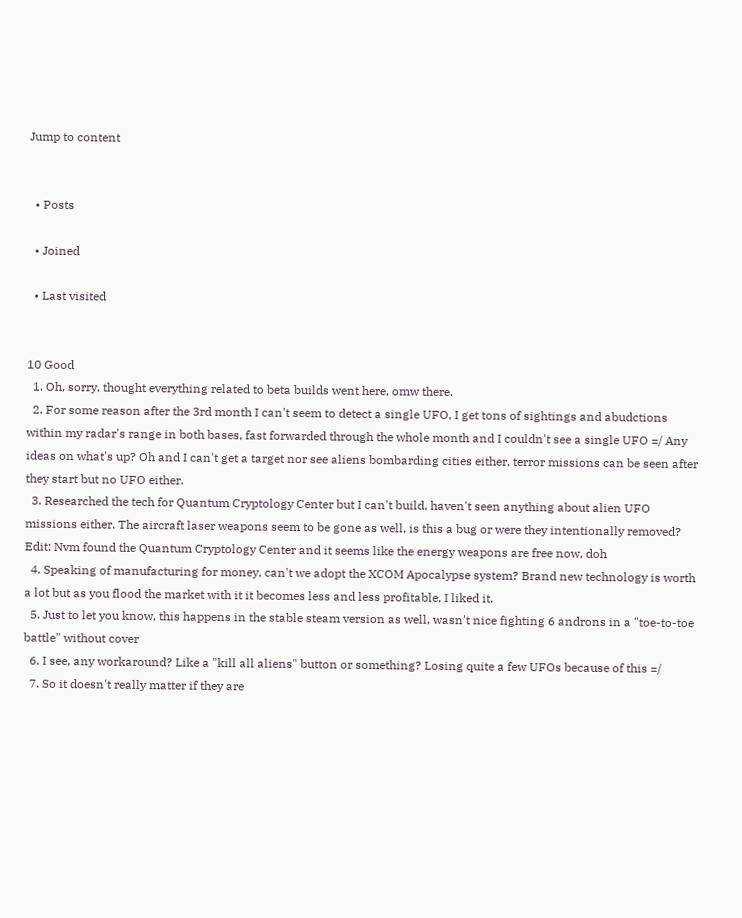Jump to content


  • Posts

  • Joined

  • Last visited


10 Good
  1. Oh, sorry, thought everything related to beta builds went here, omw there.
  2. For some reason after the 3rd month I can't seem to detect a single UFO, I get tons of sightings and abudctions within my radar's range in both bases, fast forwarded through the whole month and I couldn't see a single UFO =/ Any ideas on what's up? Oh and I can't get a target nor see aliens bombarding cities either, terror missions can be seen after they start but no UFO either.
  3. Researched the tech for Quantum Cryptology Center but I can't build, haven't seen anything about alien UFO missions either. The aircraft laser weapons seem to be gone as well, is this a bug or were they intentionally removed? Edit: Nvm found the Quantum Cryptology Center and it seems like the energy weapons are free now, doh
  4. Speaking of manufacturing for money, can't we adopt the XCOM Apocalypse system? Brand new technology is worth a lot but as you flood the market with it it becomes less and less profitable, I liked it.
  5. Just to let you know, this happens in the stable steam version as well, wasn't nice fighting 6 androns in a "toe-to-toe battle" without cover
  6. I see, any workaround? Like a "kill all aliens" button or something? Losing quite a few UFOs because of this =/
  7. So it doesn't really matter if they are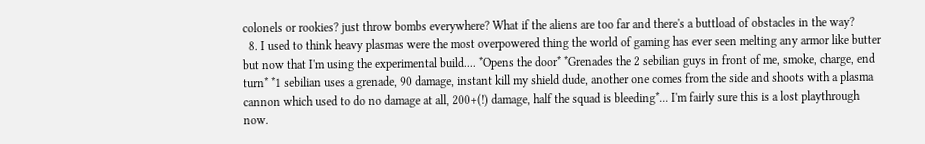colonels or rookies? just throw bombs everywhere? What if the aliens are too far and there's a buttload of obstacles in the way?
  8. I used to think heavy plasmas were the most overpowered thing the world of gaming has ever seen melting any armor like butter but now that I'm using the experimental build.... *Opens the door* *Grenades the 2 sebilian guys in front of me, smoke, charge, end turn* *1 sebilian uses a grenade, 90 damage, instant kill my shield dude, another one comes from the side and shoots with a plasma cannon which used to do no damage at all, 200+(!) damage, half the squad is bleeding*... I'm fairly sure this is a lost playthrough now.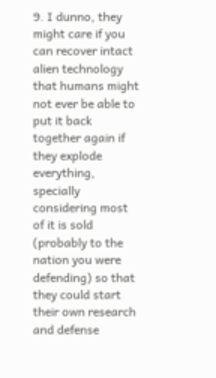9. I dunno, they might care if you can recover intact alien technology that humans might not ever be able to put it back together again if they explode everything, specially considering most of it is sold (probably to the nation you were defending) so that they could start their own research and defense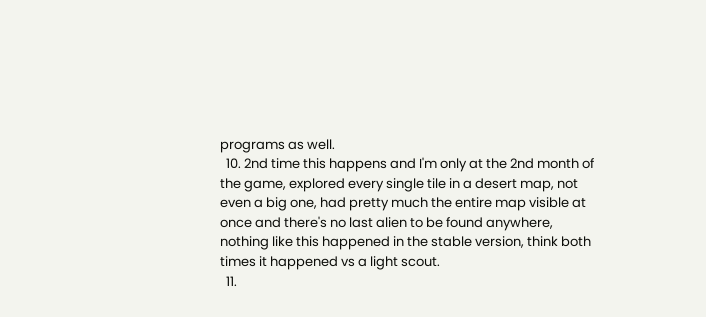programs as well.
  10. 2nd time this happens and I'm only at the 2nd month of the game, explored every single tile in a desert map, not even a big one, had pretty much the entire map visible at once and there's no last alien to be found anywhere, nothing like this happened in the stable version, think both times it happened vs a light scout.
  11.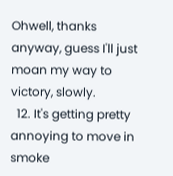Ohwell, thanks anyway, guess I'll just moan my way to victory, slowly.
  12. It's getting pretty annoying to move in smoke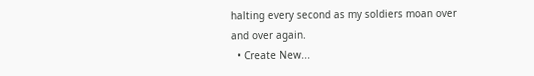halting every second as my soldiers moan over and over again.
  • Create New...